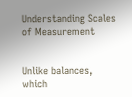Understanding Scales of Measurement


Unlike balances, which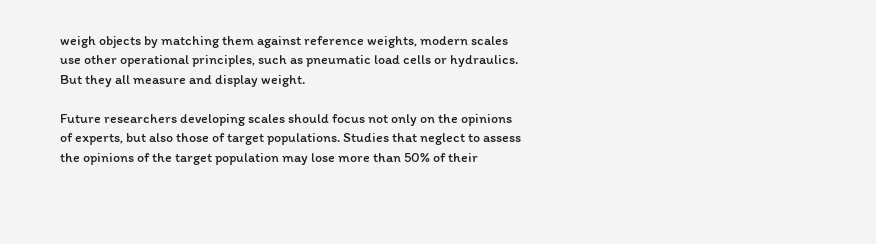weigh objects by matching them against reference weights, modern scales use other operational principles, such as pneumatic load cells or hydraulics. But they all measure and display weight.

Future researchers developing scales should focus not only on the opinions of experts, but also those of target populations. Studies that neglect to assess the opinions of the target population may lose more than 50% of their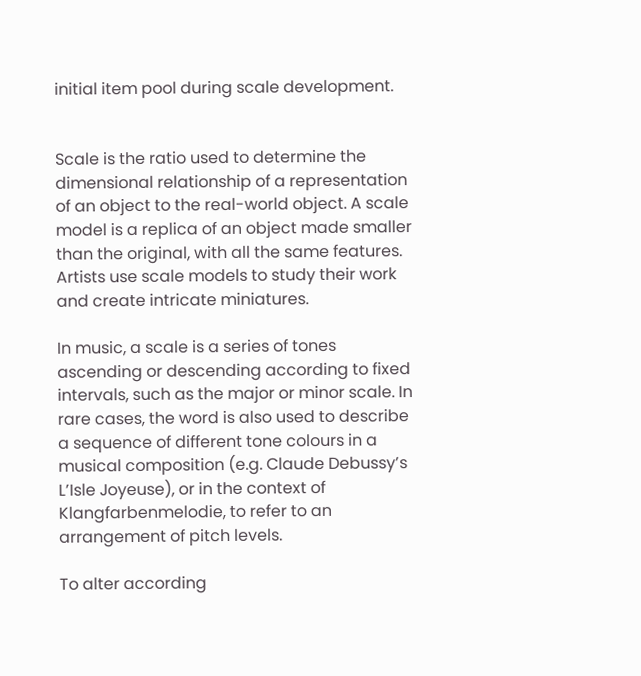initial item pool during scale development.


Scale is the ratio used to determine the dimensional relationship of a representation of an object to the real-world object. A scale model is a replica of an object made smaller than the original, with all the same features. Artists use scale models to study their work and create intricate miniatures.

In music, a scale is a series of tones ascending or descending according to fixed intervals, such as the major or minor scale. In rare cases, the word is also used to describe a sequence of different tone colours in a musical composition (e.g. Claude Debussy’s L’Isle Joyeuse), or in the context of Klangfarbenmelodie, to refer to an arrangement of pitch levels.

To alter according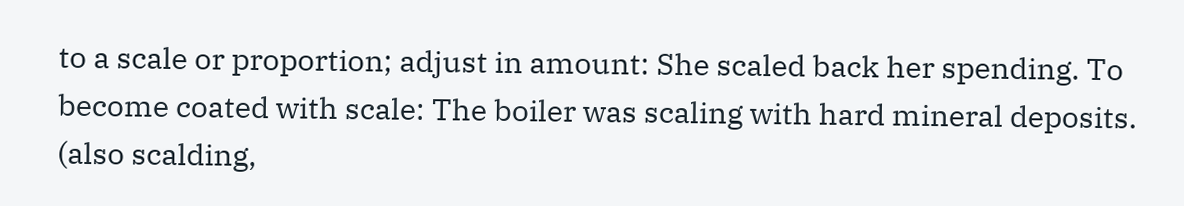to a scale or proportion; adjust in amount: She scaled back her spending. To become coated with scale: The boiler was scaling with hard mineral deposits. (also scalding,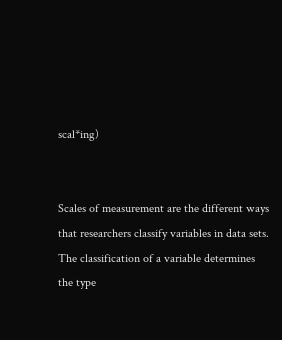scal*ing)


Scales of measurement are the different ways that researchers classify variables in data sets. The classification of a variable determines the type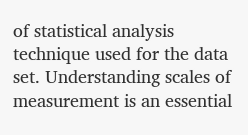of statistical analysis technique used for the data set. Understanding scales of measurement is an essential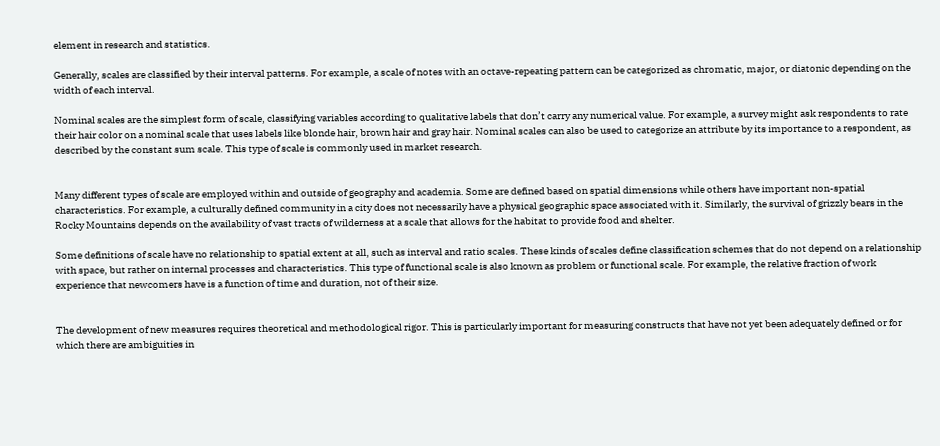element in research and statistics.

Generally, scales are classified by their interval patterns. For example, a scale of notes with an octave-repeating pattern can be categorized as chromatic, major, or diatonic depending on the width of each interval.

Nominal scales are the simplest form of scale, classifying variables according to qualitative labels that don’t carry any numerical value. For example, a survey might ask respondents to rate their hair color on a nominal scale that uses labels like blonde hair, brown hair and gray hair. Nominal scales can also be used to categorize an attribute by its importance to a respondent, as described by the constant sum scale. This type of scale is commonly used in market research.


Many different types of scale are employed within and outside of geography and academia. Some are defined based on spatial dimensions while others have important non-spatial characteristics. For example, a culturally defined community in a city does not necessarily have a physical geographic space associated with it. Similarly, the survival of grizzly bears in the Rocky Mountains depends on the availability of vast tracts of wilderness at a scale that allows for the habitat to provide food and shelter.

Some definitions of scale have no relationship to spatial extent at all, such as interval and ratio scales. These kinds of scales define classification schemes that do not depend on a relationship with space, but rather on internal processes and characteristics. This type of functional scale is also known as problem or functional scale. For example, the relative fraction of work experience that newcomers have is a function of time and duration, not of their size.


The development of new measures requires theoretical and methodological rigor. This is particularly important for measuring constructs that have not yet been adequately defined or for which there are ambiguities in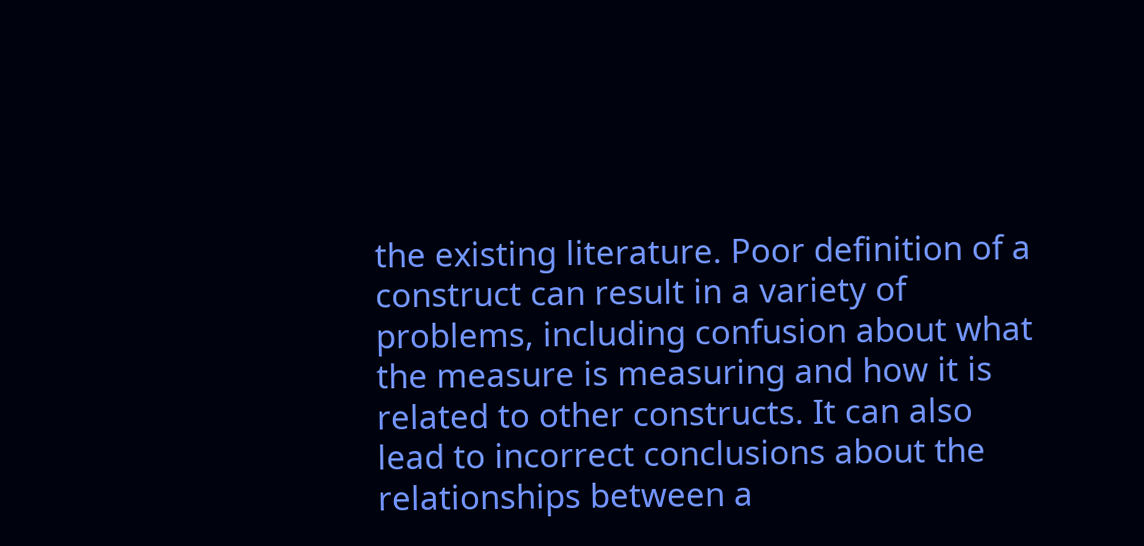the existing literature. Poor definition of a construct can result in a variety of problems, including confusion about what the measure is measuring and how it is related to other constructs. It can also lead to incorrect conclusions about the relationships between a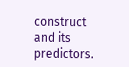construct and its predictors.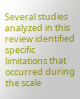Several studies analyzed in this review identified specific limitations that occurred during the scale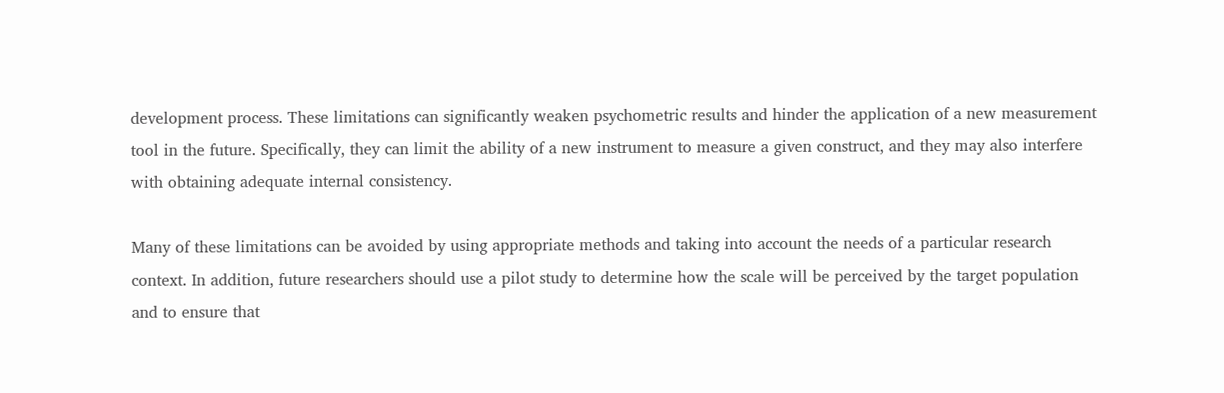development process. These limitations can significantly weaken psychometric results and hinder the application of a new measurement tool in the future. Specifically, they can limit the ability of a new instrument to measure a given construct, and they may also interfere with obtaining adequate internal consistency.

Many of these limitations can be avoided by using appropriate methods and taking into account the needs of a particular research context. In addition, future researchers should use a pilot study to determine how the scale will be perceived by the target population and to ensure that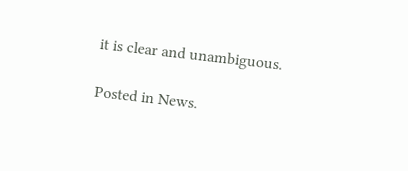it is clear and unambiguous.

Posted in News.